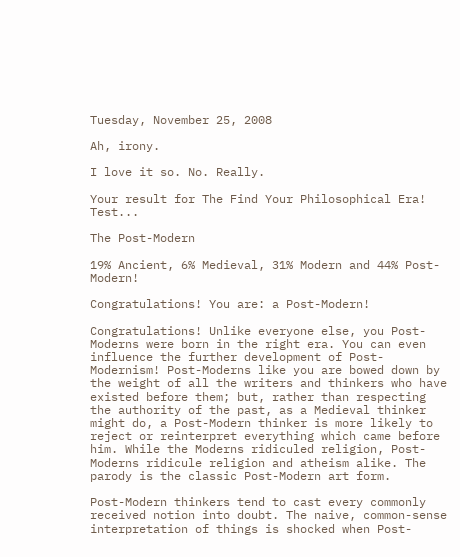Tuesday, November 25, 2008

Ah, irony.

I love it so. No. Really.

Your result for The Find Your Philosophical Era! Test...

The Post-Modern

19% Ancient, 6% Medieval, 31% Modern and 44% Post-Modern!

Congratulations! You are: a Post-Modern!

Congratulations! Unlike everyone else, you Post-Moderns were born in the right era. You can even influence the further development of Post-Modernism! Post-Moderns like you are bowed down by the weight of all the writers and thinkers who have existed before them; but, rather than respecting the authority of the past, as a Medieval thinker might do, a Post-Modern thinker is more likely to reject or reinterpret everything which came before him. While the Moderns ridiculed religion, Post-Moderns ridicule religion and atheism alike. The parody is the classic Post-Modern art form.

Post-Modern thinkers tend to cast every commonly received notion into doubt. The naive, common-sense interpretation of things is shocked when Post-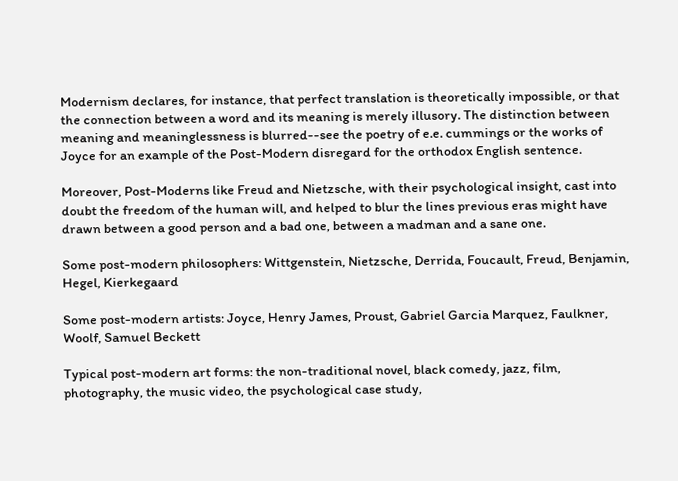Modernism declares, for instance, that perfect translation is theoretically impossible, or that the connection between a word and its meaning is merely illusory. The distinction between meaning and meaninglessness is blurred--see the poetry of e.e. cummings or the works of Joyce for an example of the Post-Modern disregard for the orthodox English sentence.

Moreover, Post-Moderns like Freud and Nietzsche, with their psychological insight, cast into doubt the freedom of the human will, and helped to blur the lines previous eras might have drawn between a good person and a bad one, between a madman and a sane one.

Some post-modern philosophers: Wittgenstein, Nietzsche, Derrida, Foucault, Freud, Benjamin, Hegel, Kierkegaard

Some post-modern artists: Joyce, Henry James, Proust, Gabriel Garcia Marquez, Faulkner, Woolf, Samuel Beckett

Typical post-modern art forms: the non-traditional novel, black comedy, jazz, film, photography, the music video, the psychological case study,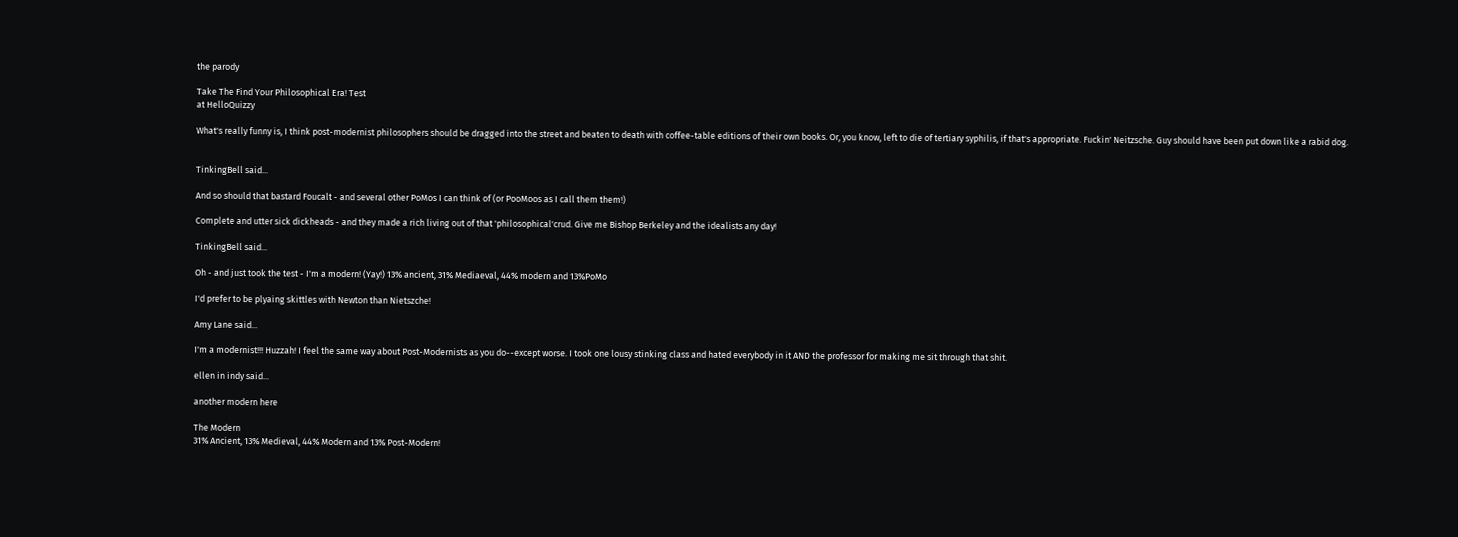the parody

Take The Find Your Philosophical Era! Test
at HelloQuizzy

What's really funny is, I think post-modernist philosophers should be dragged into the street and beaten to death with coffee-table editions of their own books. Or, you know, left to die of tertiary syphilis, if that's appropriate. Fuckin' Neitzsche. Guy should have been put down like a rabid dog.


TinkingBell said...

And so should that bastard Foucalt - and several other PoMos I can think of (or PooMoos as I call them them!)

Complete and utter sick dickheads - and they made a rich living out of that 'philosophical'crud. Give me Bishop Berkeley and the idealists any day!

TinkingBell said...

Oh - and just took the test - I'm a modern! (Yay!) 13% ancient, 31% Mediaeval, 44% modern and 13%PoMo

I'd prefer to be plyaing skittles with Newton than Nietszche!

Amy Lane said...

I'm a modernist!!! Huzzah! I feel the same way about Post-Modernists as you do--except worse. I took one lousy stinking class and hated everybody in it AND the professor for making me sit through that shit.

ellen in indy said...

another modern here

The Modern
31% Ancient, 13% Medieval, 44% Modern and 13% Post-Modern!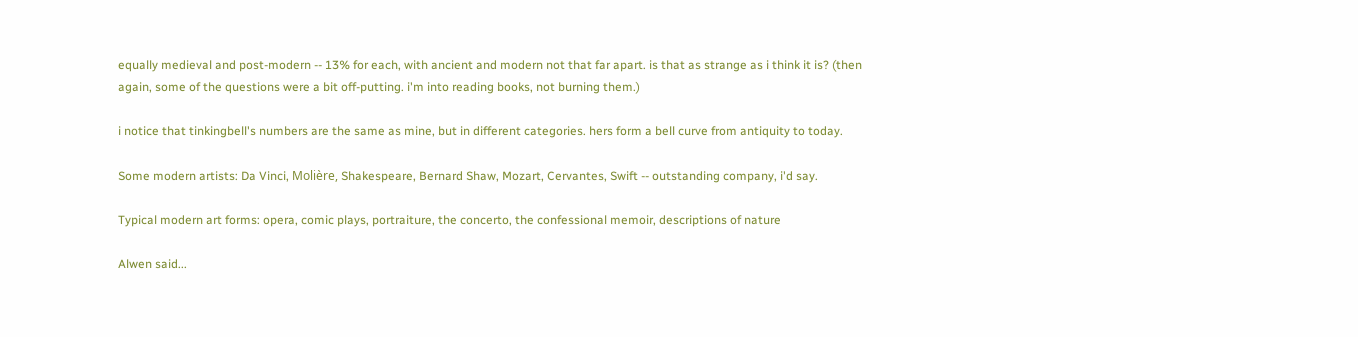equally medieval and post-modern -- 13% for each, with ancient and modern not that far apart. is that as strange as i think it is? (then again, some of the questions were a bit off-putting. i'm into reading books, not burning them.)

i notice that tinkingbell's numbers are the same as mine, but in different categories. hers form a bell curve from antiquity to today.

Some modern artists: Da Vinci, Molière, Shakespeare, Bernard Shaw, Mozart, Cervantes, Swift -- outstanding company, i'd say.

Typical modern art forms: opera, comic plays, portraiture, the concerto, the confessional memoir, descriptions of nature

Alwen said...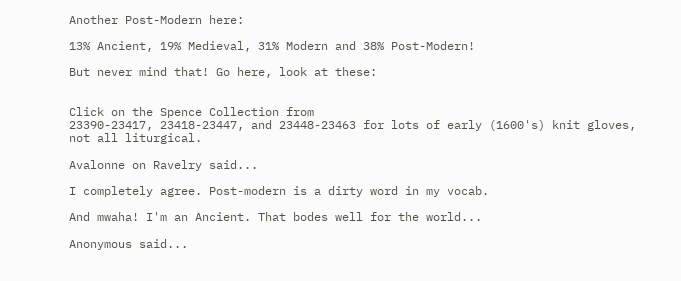Another Post-Modern here:

13% Ancient, 19% Medieval, 31% Modern and 38% Post-Modern!

But never mind that! Go here, look at these:


Click on the Spence Collection from
23390-23417, 23418-23447, and 23448-23463 for lots of early (1600's) knit gloves, not all liturgical.

Avalonne on Ravelry said...

I completely agree. Post-modern is a dirty word in my vocab.

And mwaha! I'm an Ancient. That bodes well for the world...

Anonymous said...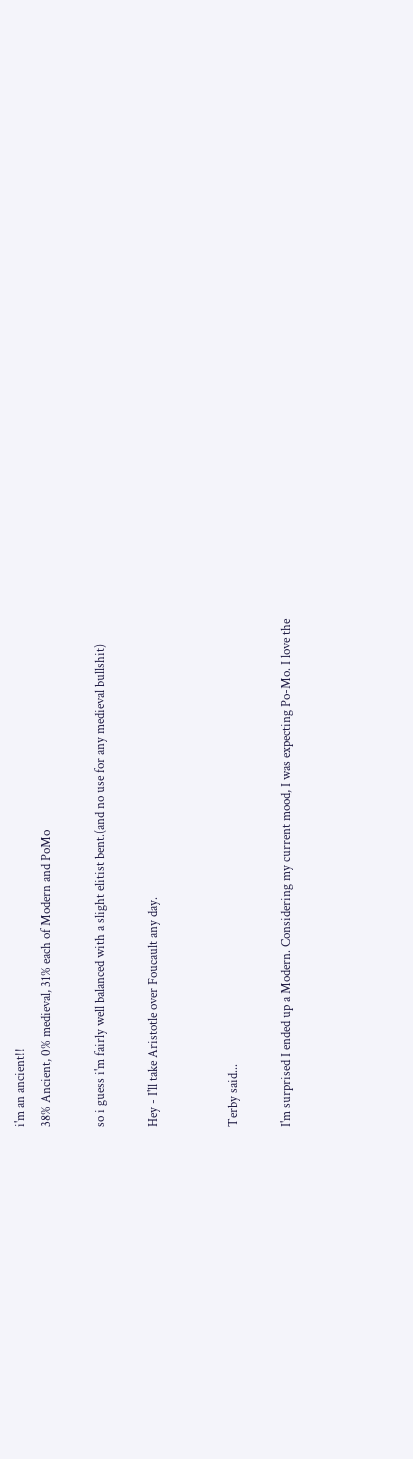i'm an ancient!!
38% Ancient, 0% medieval, 31% each of Modern and PoMo

so i guess i'm fairly well balanced with a slight elitist bent.(and no use for any medieval bullshit)

Hey - I'll take Aristotle over Foucault any day.


Terby said...

I'm surprised I ended up a Modern. Considering my current mood, I was expecting Po-Mo. I love the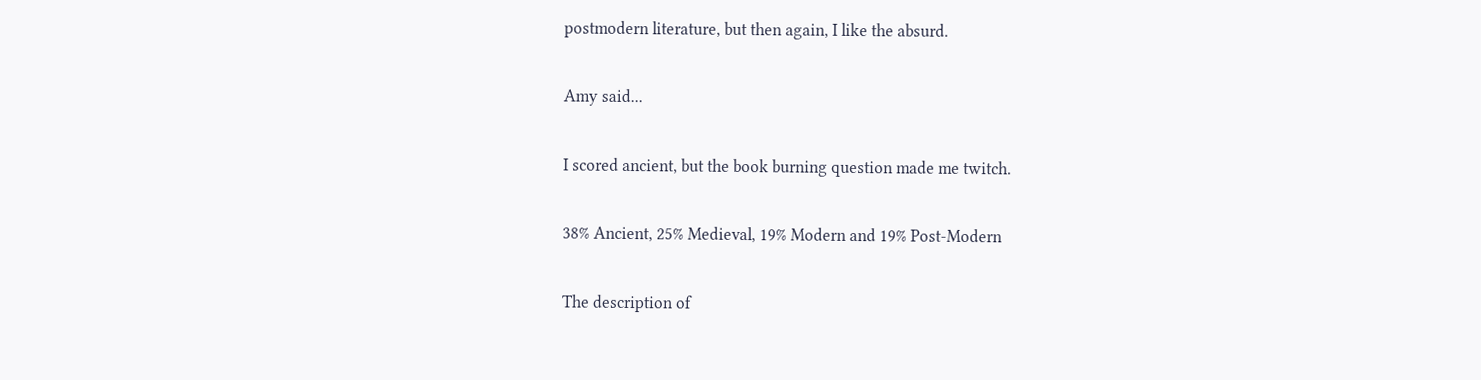postmodern literature, but then again, I like the absurd.

Amy said...

I scored ancient, but the book burning question made me twitch.

38% Ancient, 25% Medieval, 19% Modern and 19% Post-Modern

The description of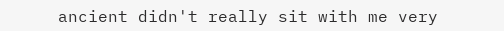ancient didn't really sit with me very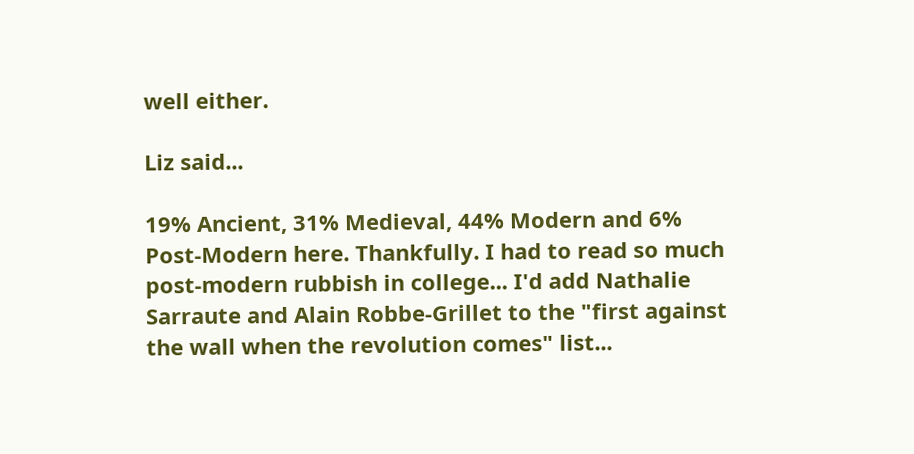well either.

Liz said...

19% Ancient, 31% Medieval, 44% Modern and 6% Post-Modern here. Thankfully. I had to read so much post-modern rubbish in college... I'd add Nathalie Sarraute and Alain Robbe-Grillet to the "first against the wall when the revolution comes" list...